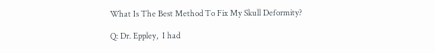What Is The Best Method To Fix My Skull Deformity?

Q: Dr. Eppley,  I had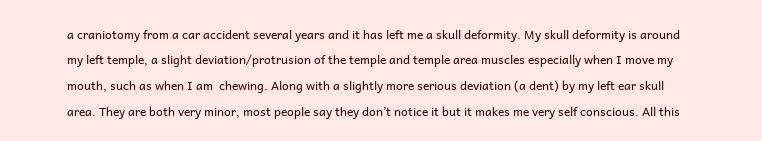a craniotomy from a car accident several years and it has left me a skull deformity. My skull deformity is around my left temple, a slight deviation/protrusion of the temple and temple area muscles especially when I move my mouth, such as when I am  chewing. Along with a slightly more serious deviation (a dent) by my left ear skull area. They are both very minor, most people say they don’t notice it but it makes me very self conscious. All this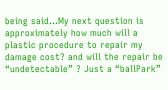being said…My next question is approximately how much will a plastic procedure to repair my damage cost? and will the repair be “undetectable” ? Just a “ballPark”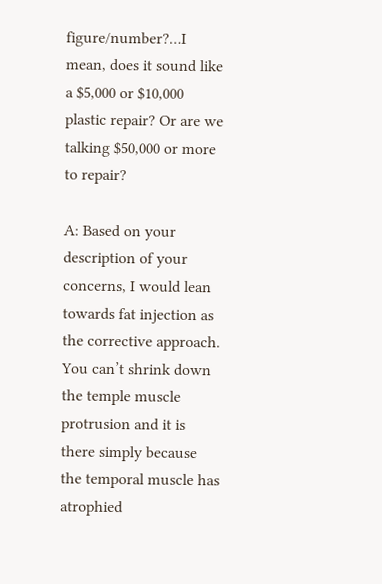figure/number?…I mean, does it sound like a $5,000 or $10,000 plastic repair? Or are we talking $50,000 or more to repair?

A: Based on your description of your concerns, I would lean towards fat injection as the corrective approach. You can’t shrink down the temple muscle protrusion and it is there simply because the temporal muscle has atrophied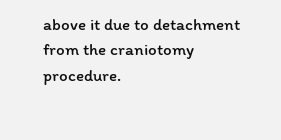above it due to detachment from the craniotomy procedure.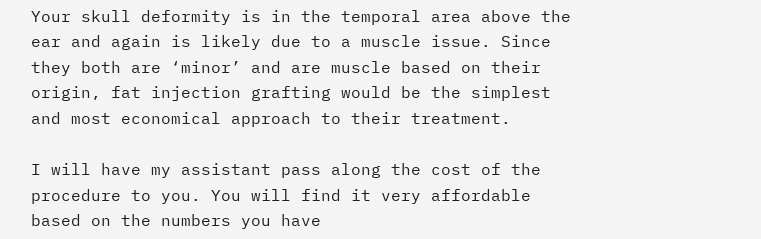Your skull deformity is in the temporal area above the ear and again is likely due to a muscle issue. Since they both are ‘minor’ and are muscle based on their origin, fat injection grafting would be the simplest and most economical approach to their treatment.

I will have my assistant pass along the cost of the procedure to you. You will find it very affordable based on the numbers you have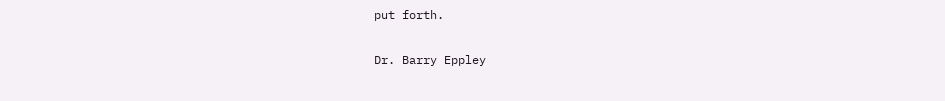put forth.

Dr. Barry Eppley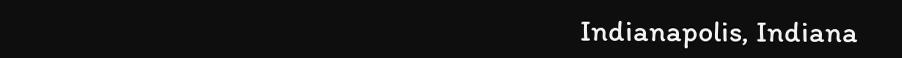Indianapolis, Indiana